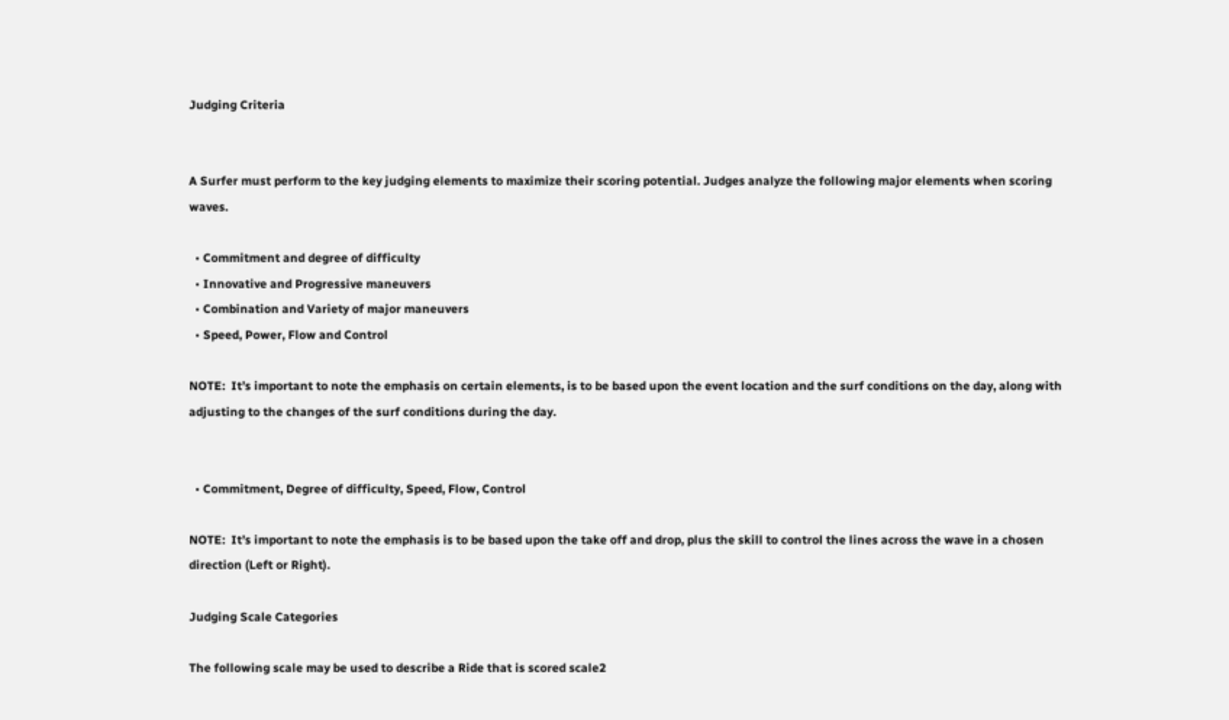Judging Criteria


A Surfer must perform to the key judging elements to maximize their scoring potential. Judges analyze the following major elements when scoring waves.

  • Commitment and degree of difficulty
  • Innovative and Progressive maneuvers
  • Combination and Variety of major maneuvers
  • Speed, Power, Flow and Control

NOTE:  It’s important to note the emphasis on certain elements, is to be based upon the event location and the surf conditions on the day, along with adjusting to the changes of the surf conditions during the day.


  • Commitment, Degree of difficulty, Speed, Flow, Control

NOTE:  It’s important to note the emphasis is to be based upon the take off and drop, plus the skill to control the lines across the wave in a chosen direction (Left or Right).

Judging Scale Categories

The following scale may be used to describe a Ride that is scored scale2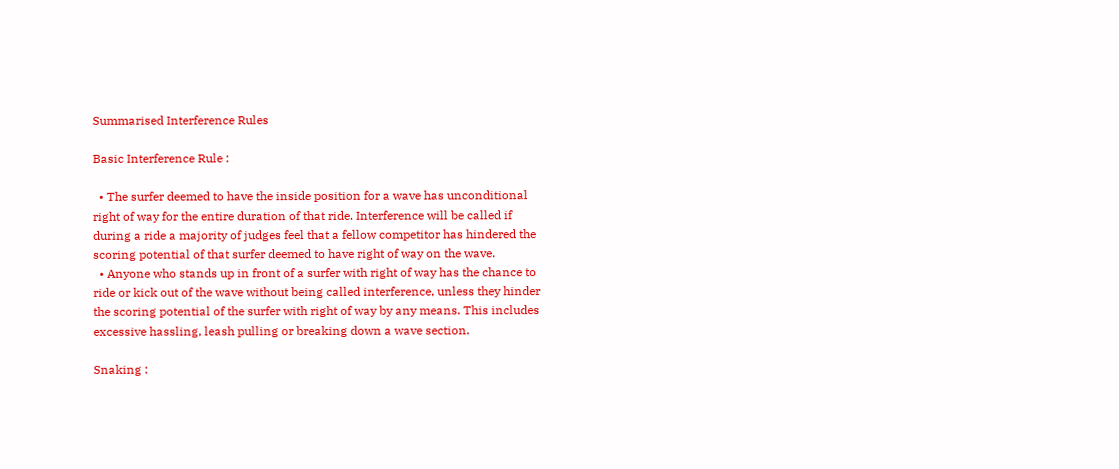Summarised Interference Rules

Basic Interference Rule :

  • The surfer deemed to have the inside position for a wave has unconditional right of way for the entire duration of that ride. Interference will be called if during a ride a majority of judges feel that a fellow competitor has hindered the scoring potential of that surfer deemed to have right of way on the wave.
  • Anyone who stands up in front of a surfer with right of way has the chance to ride or kick out of the wave without being called interference, unless they hinder the scoring potential of the surfer with right of way by any means. This includes excessive hassling, leash pulling or breaking down a wave section.

Snaking :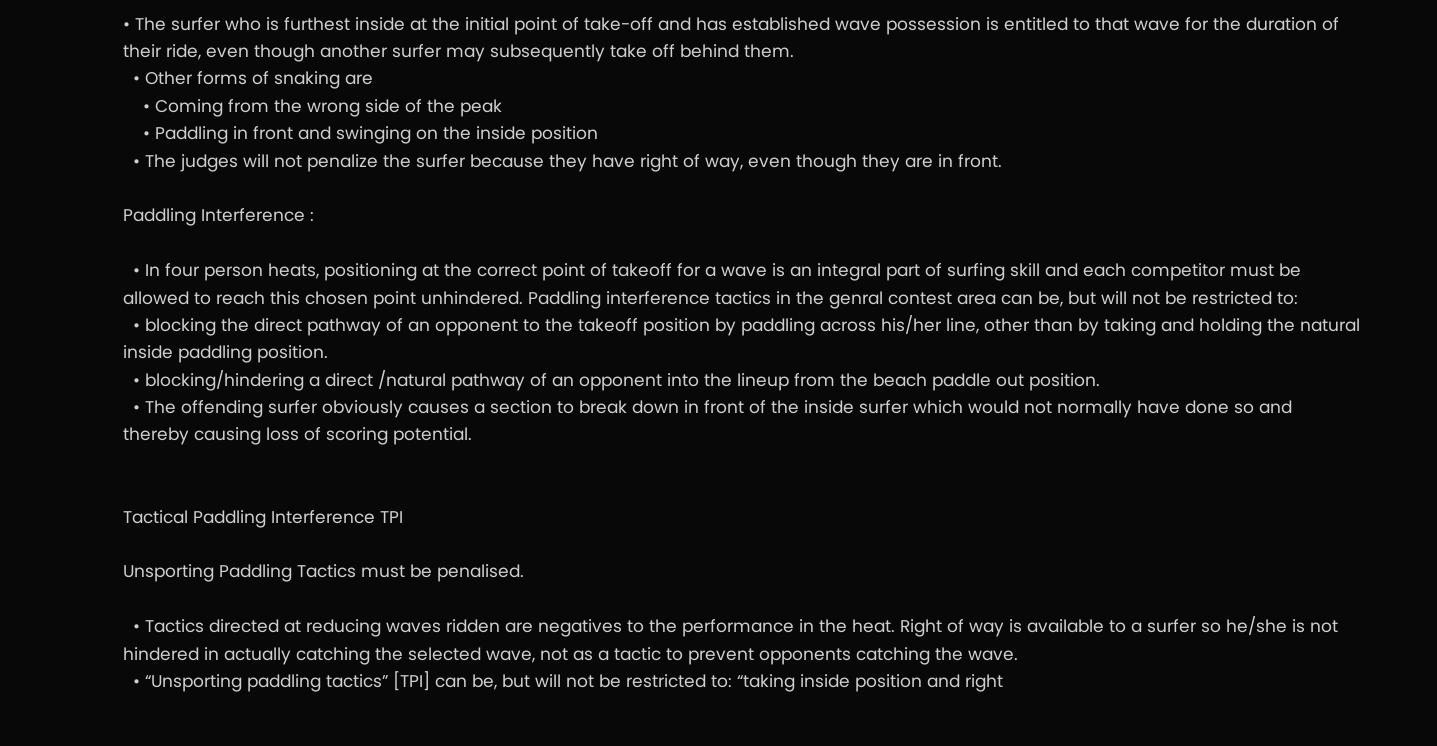• The surfer who is furthest inside at the initial point of take-off and has established wave possession is entitled to that wave for the duration of their ride, even though another surfer may subsequently take off behind them.
  • Other forms of snaking are
    • Coming from the wrong side of the peak
    • Paddling in front and swinging on the inside position
  • The judges will not penalize the surfer because they have right of way, even though they are in front.

Paddling Interference :

  • In four person heats, positioning at the correct point of takeoff for a wave is an integral part of surfing skill and each competitor must be allowed to reach this chosen point unhindered. Paddling interference tactics in the genral contest area can be, but will not be restricted to:
  • blocking the direct pathway of an opponent to the takeoff position by paddling across his/her line, other than by taking and holding the natural inside paddling position.
  • blocking/hindering a direct /natural pathway of an opponent into the lineup from the beach paddle out position.
  • The offending surfer obviously causes a section to break down in front of the inside surfer which would not normally have done so and thereby causing loss of scoring potential.


Tactical Paddling Interference TPI

Unsporting Paddling Tactics must be penalised.

  • Tactics directed at reducing waves ridden are negatives to the performance in the heat. Right of way is available to a surfer so he/she is not hindered in actually catching the selected wave, not as a tactic to prevent opponents catching the wave.
  • “Unsporting paddling tactics” [TPI] can be, but will not be restricted to: “taking inside position and right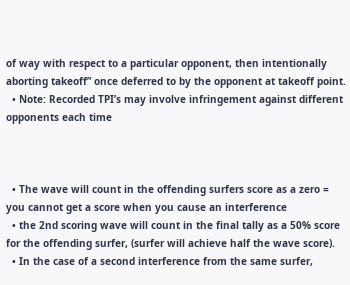of way with respect to a particular opponent, then intentionally aborting takeoff” once deferred to by the opponent at takeoff point.
  • Note: Recorded TPI’s may involve infringement against different opponents each time



  • The wave will count in the offending surfers score as a zero = you cannot get a score when you cause an interference
  • the 2nd scoring wave will count in the final tally as a 50% score for the offending surfer, (surfer will achieve half the wave score).
  • In the case of a second interference from the same surfer,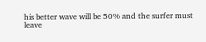his better wave will be 50% and the surfer must leave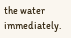the water immediately.